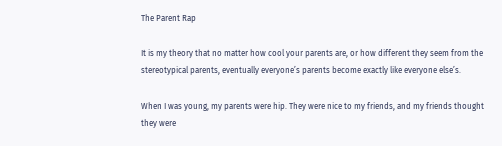The Parent Rap

It is my theory that no matter how cool your parents are, or how different they seem from the stereotypical parents, eventually everyone’s parents become exactly like everyone else’s.

When I was young, my parents were hip. They were nice to my friends, and my friends thought they were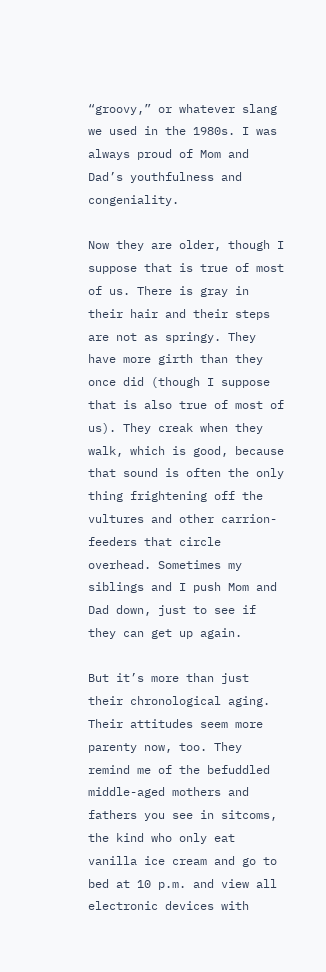“groovy,” or whatever slang we used in the 1980s. I was always proud of Mom and Dad’s youthfulness and congeniality.

Now they are older, though I suppose that is true of most of us. There is gray in their hair and their steps are not as springy. They have more girth than they once did (though I suppose that is also true of most of us). They creak when they walk, which is good, because that sound is often the only thing frightening off the vultures and other carrion-feeders that circle overhead. Sometimes my siblings and I push Mom and Dad down, just to see if they can get up again.

But it’s more than just their chronological aging. Their attitudes seem more parenty now, too. They remind me of the befuddled middle-aged mothers and fathers you see in sitcoms, the kind who only eat vanilla ice cream and go to bed at 10 p.m. and view all electronic devices with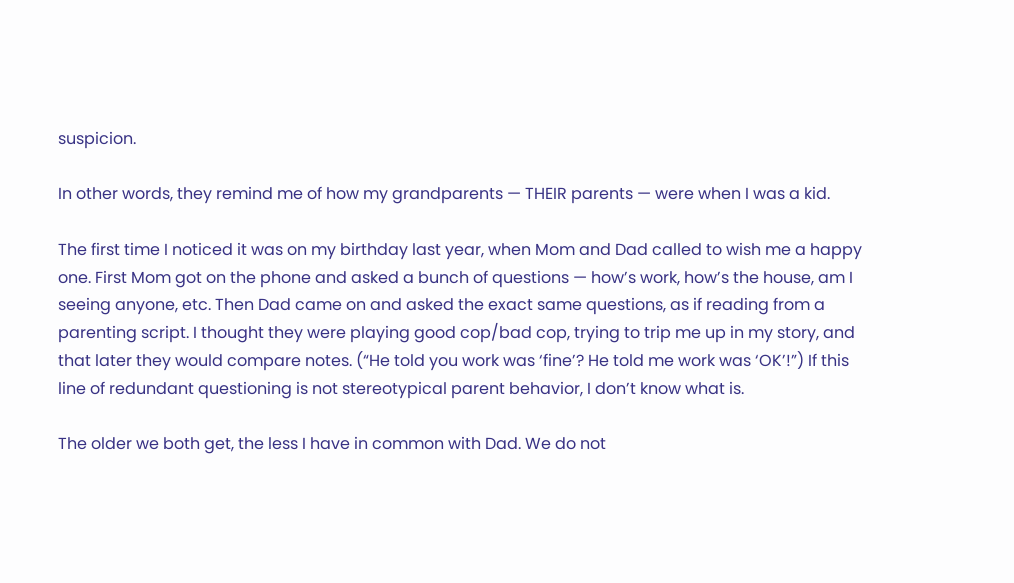suspicion.

In other words, they remind me of how my grandparents — THEIR parents — were when I was a kid.

The first time I noticed it was on my birthday last year, when Mom and Dad called to wish me a happy one. First Mom got on the phone and asked a bunch of questions — how’s work, how’s the house, am I seeing anyone, etc. Then Dad came on and asked the exact same questions, as if reading from a parenting script. I thought they were playing good cop/bad cop, trying to trip me up in my story, and that later they would compare notes. (“He told you work was ‘fine’? He told me work was ‘OK’!”) If this line of redundant questioning is not stereotypical parent behavior, I don’t know what is.

The older we both get, the less I have in common with Dad. We do not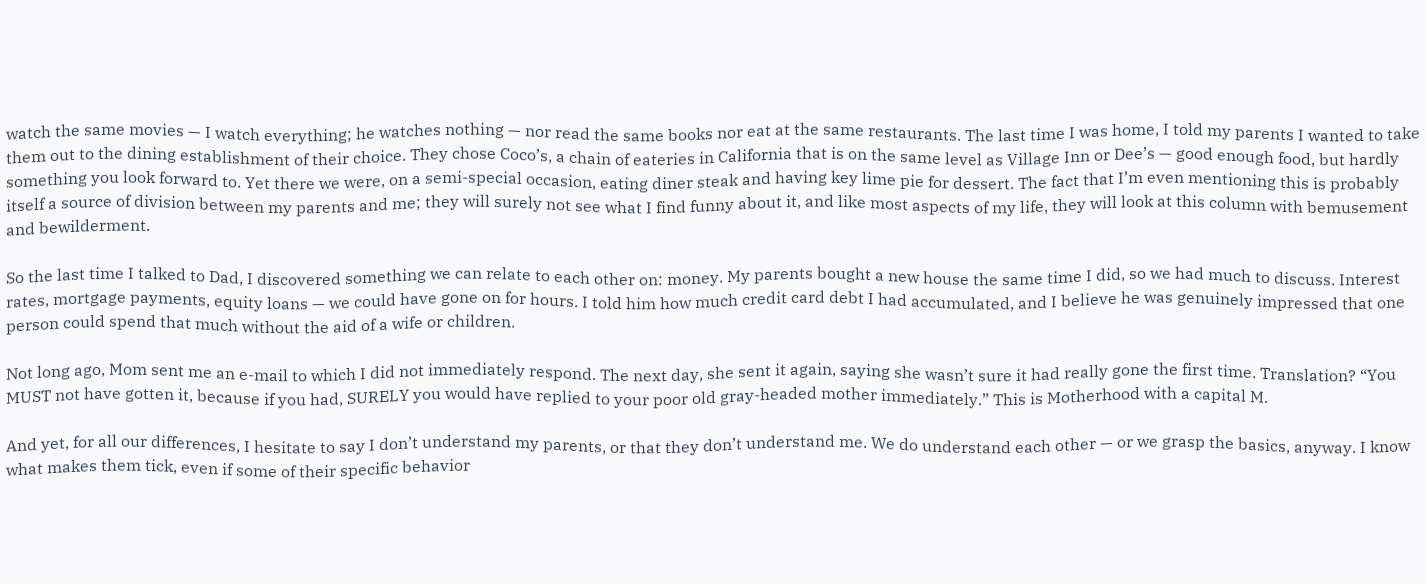watch the same movies — I watch everything; he watches nothing — nor read the same books nor eat at the same restaurants. The last time I was home, I told my parents I wanted to take them out to the dining establishment of their choice. They chose Coco’s, a chain of eateries in California that is on the same level as Village Inn or Dee’s — good enough food, but hardly something you look forward to. Yet there we were, on a semi-special occasion, eating diner steak and having key lime pie for dessert. The fact that I’m even mentioning this is probably itself a source of division between my parents and me; they will surely not see what I find funny about it, and like most aspects of my life, they will look at this column with bemusement and bewilderment.

So the last time I talked to Dad, I discovered something we can relate to each other on: money. My parents bought a new house the same time I did, so we had much to discuss. Interest rates, mortgage payments, equity loans — we could have gone on for hours. I told him how much credit card debt I had accumulated, and I believe he was genuinely impressed that one person could spend that much without the aid of a wife or children.

Not long ago, Mom sent me an e-mail to which I did not immediately respond. The next day, she sent it again, saying she wasn’t sure it had really gone the first time. Translation? “You MUST not have gotten it, because if you had, SURELY you would have replied to your poor old gray-headed mother immediately.” This is Motherhood with a capital M.

And yet, for all our differences, I hesitate to say I don’t understand my parents, or that they don’t understand me. We do understand each other — or we grasp the basics, anyway. I know what makes them tick, even if some of their specific behavior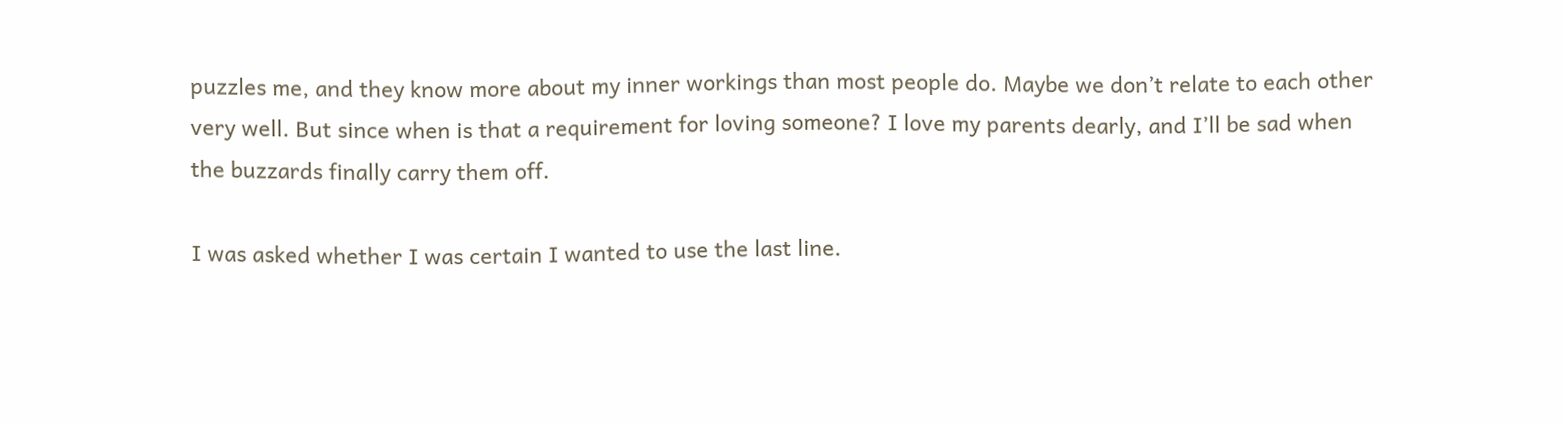puzzles me, and they know more about my inner workings than most people do. Maybe we don’t relate to each other very well. But since when is that a requirement for loving someone? I love my parents dearly, and I’ll be sad when the buzzards finally carry them off.

I was asked whether I was certain I wanted to use the last line.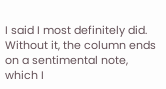I said I most definitely did. Without it, the column ends on a sentimental note, which I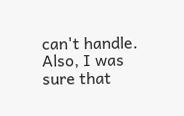can't handle. Also, I was sure that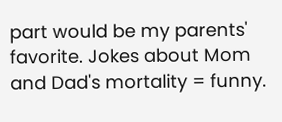part would be my parents' favorite. Jokes about Mom and Dad's mortality = funny.